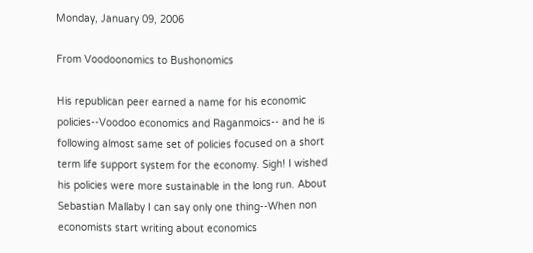Monday, January 09, 2006

From Voodoonomics to Bushonomics

His republican peer earned a name for his economic policies--Voodoo economics and Raganmoics-- and he is following almost same set of policies focused on a short term life support system for the economy. Sigh! I wished his policies were more sustainable in the long run. About Sebastian Mallaby I can say only one thing--When non economists start writing about economics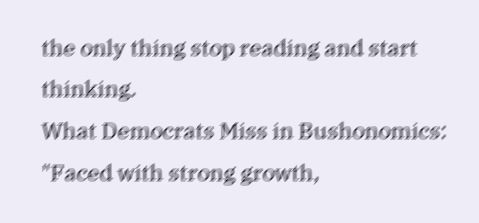the only thing stop reading and start thinking.
What Democrats Miss in Bushonomics: "Faced with strong growth,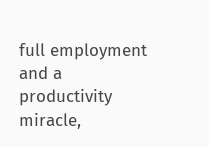full employment and a
productivity miracle,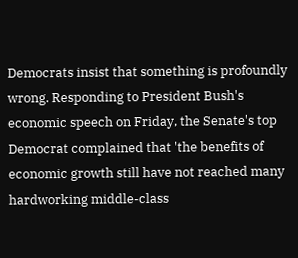Democrats insist that something is profoundly wrong. Responding to President Bush's economic speech on Friday, the Senate's top Democrat complained that 'the benefits of economic growth still have not reached many hardworking middle-class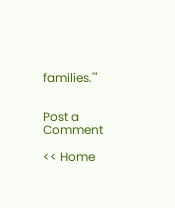families.'"


Post a Comment

<< Home